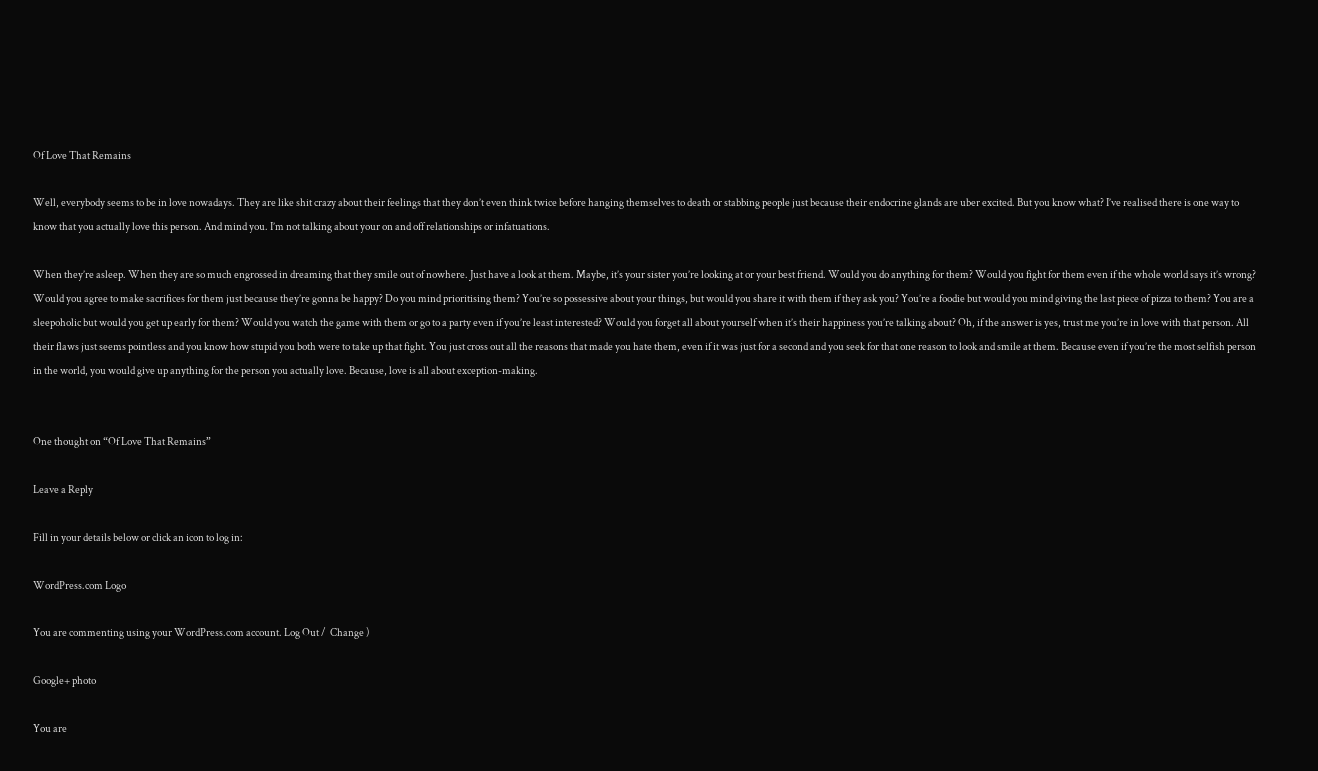Of Love That Remains

Well, everybody seems to be in love nowadays. They are like shit crazy about their feelings that they don’t even think twice before hanging themselves to death or stabbing people just because their endocrine glands are uber excited. But you know what? I’ve realised there is one way to know that you actually love this person. And mind you. I’m not talking about your on and off relationships or infatuations.

When they’re asleep. When they are so much engrossed in dreaming that they smile out of nowhere. Just have a look at them. Maybe, it’s your sister you’re looking at or your best friend. Would you do anything for them? Would you fight for them even if the whole world says it’s wrong? Would you agree to make sacrifices for them just because they’re gonna be happy? Do you mind prioritising them? You’re so possessive about your things, but would you share it with them if they ask you? You’re a foodie but would you mind giving the last piece of pizza to them? You are a sleepoholic but would you get up early for them? Would you watch the game with them or go to a party even if you’re least interested? Would you forget all about yourself when it’s their happiness you’re talking about? Oh, if the answer is yes, trust me you’re in love with that person. All their flaws just seems pointless and you know how stupid you both were to take up that fight. You just cross out all the reasons that made you hate them, even if it was just for a second and you seek for that one reason to look and smile at them. Because even if you’re the most selfish person in the world, you would give up anything for the person you actually love. Because, love is all about exception-making.


One thought on “Of Love That Remains”

Leave a Reply

Fill in your details below or click an icon to log in:

WordPress.com Logo

You are commenting using your WordPress.com account. Log Out /  Change )

Google+ photo

You are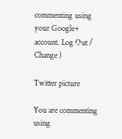commenting using your Google+ account. Log Out /  Change )

Twitter picture

You are commenting using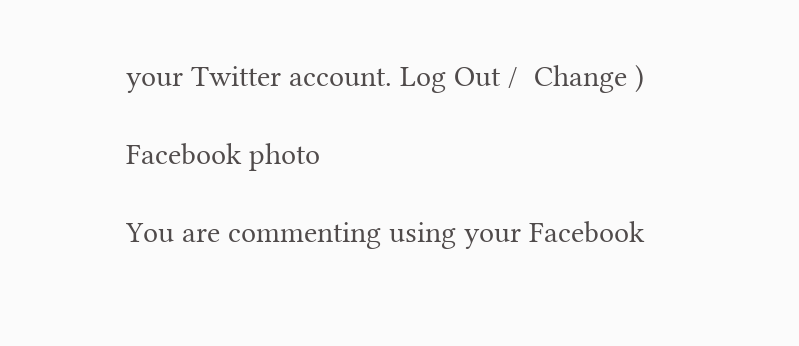your Twitter account. Log Out /  Change )

Facebook photo

You are commenting using your Facebook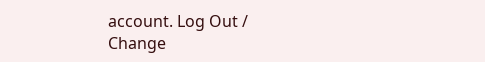account. Log Out /  Change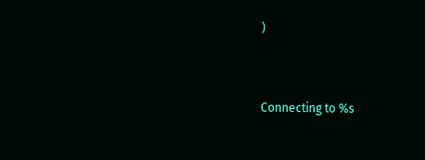)


Connecting to %s